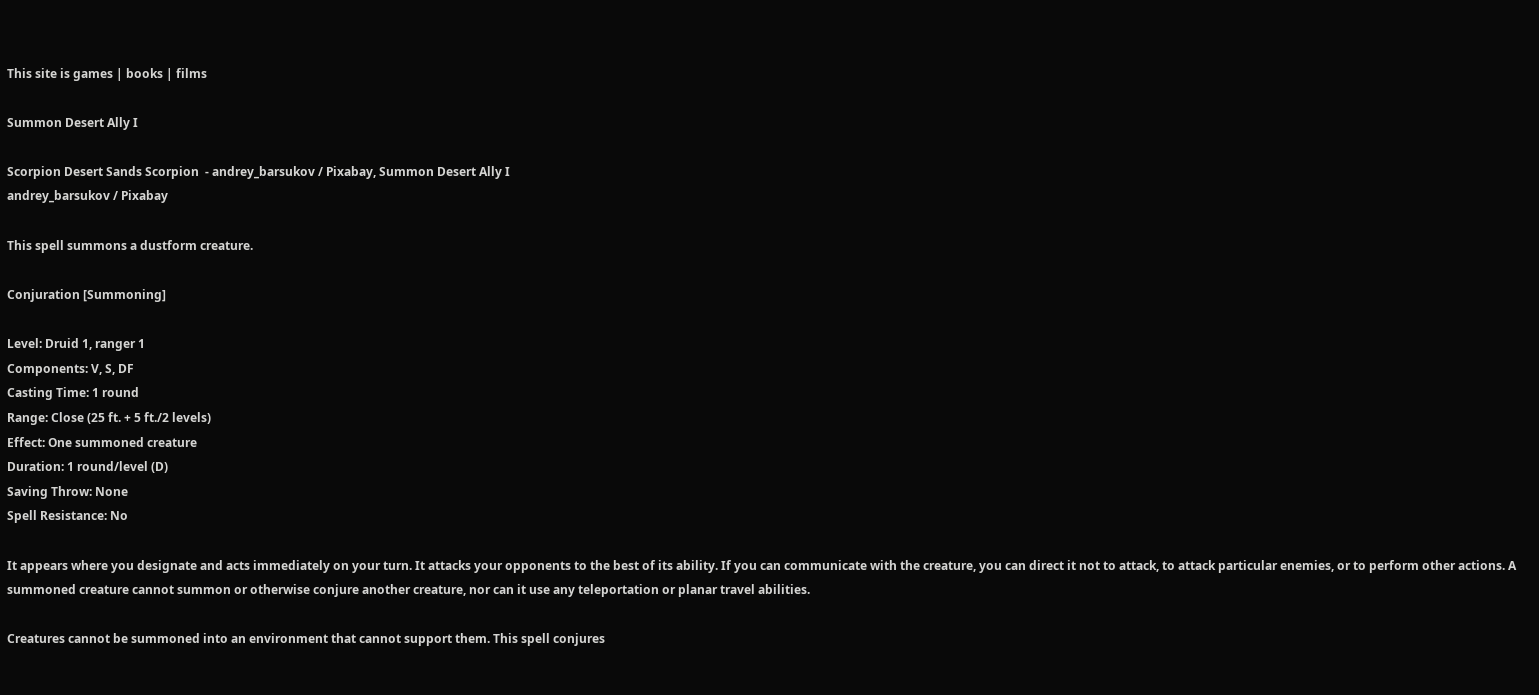This site is games | books | films

Summon Desert Ally I

Scorpion Desert Sands Scorpion  - andrey_barsukov / Pixabay, Summon Desert Ally I
andrey_barsukov / Pixabay

This spell summons a dustform creature.

Conjuration [Summoning]

Level: Druid 1, ranger 1
Components: V, S, DF
Casting Time: 1 round
Range: Close (25 ft. + 5 ft./2 levels)
Effect: One summoned creature
Duration: 1 round/level (D)
Saving Throw: None
Spell Resistance: No

It appears where you designate and acts immediately on your turn. It attacks your opponents to the best of its ability. If you can communicate with the creature, you can direct it not to attack, to attack particular enemies, or to perform other actions. A summoned creature cannot summon or otherwise conjure another creature, nor can it use any teleportation or planar travel abilities.

Creatures cannot be summoned into an environment that cannot support them. This spell conjures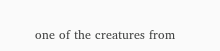one of the creatures from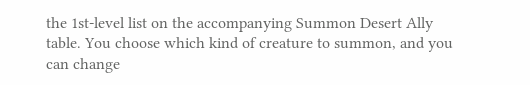the 1st-level list on the accompanying Summon Desert Ally table. You choose which kind of creature to summon, and you can change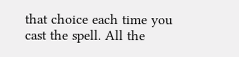that choice each time you cast the spell. All the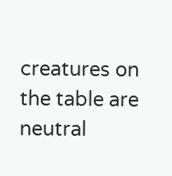creatures on the table are neutral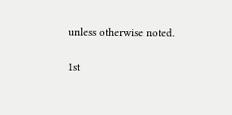unless otherwise noted.

1st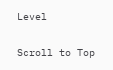Level

Scroll to Top